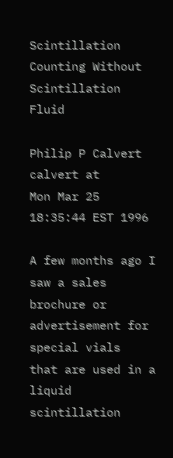Scintillation Counting Without Scintillation Fluid

Philip P Calvert calvert at
Mon Mar 25 18:35:44 EST 1996

A few months ago I saw a sales brochure or advertisement for special vials
that are used in a liquid scintillation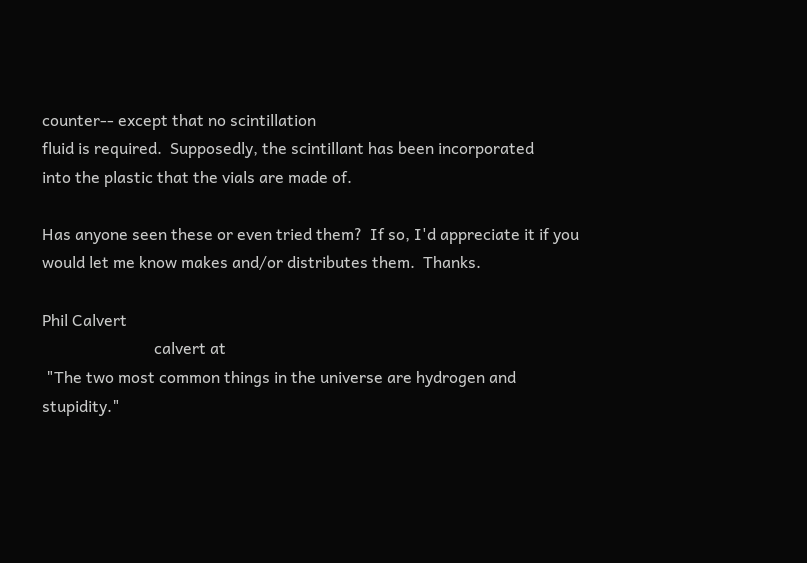counter-- except that no scintillation
fluid is required.  Supposedly, the scintillant has been incorporated
into the plastic that the vials are made of.

Has anyone seen these or even tried them?  If so, I'd appreciate it if you
would let me know makes and/or distributes them.  Thanks.

Phil Calvert
                            calvert at
 "The two most common things in the universe are hydrogen and stupidity."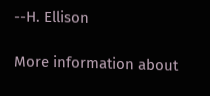--H. Ellison

More information about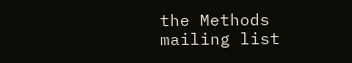the Methods mailing list